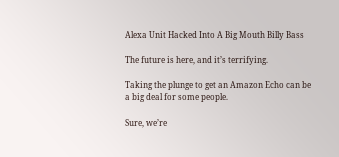Alexa Unit Hacked Into A Big Mouth Billy Bass

The future is here, and it’s terrifying.

Taking the plunge to get an Amazon Echo can be a big deal for some people.

Sure, we’re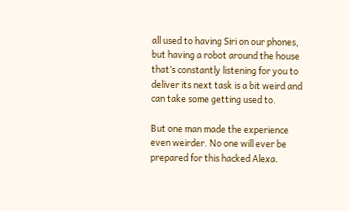all used to having Siri on our phones, but having a robot around the house that’s constantly listening for you to deliver its next task is a bit weird and can take some getting used to.

But one man made the experience even weirder. No one will ever be prepared for this hacked Alexa.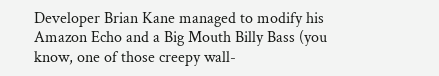Developer Brian Kane managed to modify his Amazon Echo and a Big Mouth Billy Bass (you know, one of those creepy wall-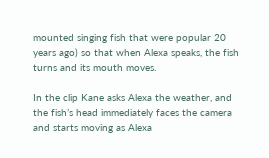mounted singing fish that were popular 20 years ago) so that when Alexa speaks, the fish turns and its mouth moves.

In the clip Kane asks Alexa the weather, and the fish’s head immediately faces the camera and starts moving as Alexa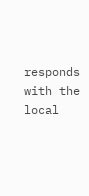responds with the local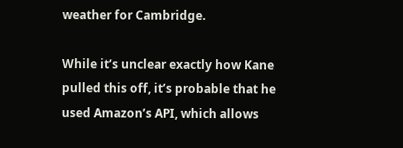weather for Cambridge.

While it’s unclear exactly how Kane pulled this off, it’s probable that he used Amazon’s API, which allows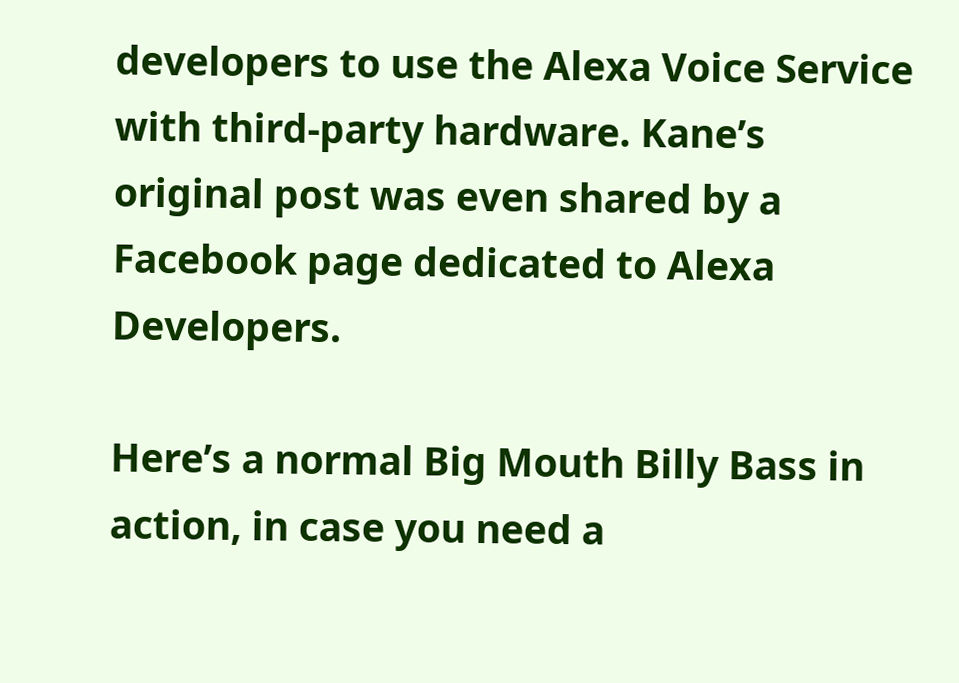developers to use the Alexa Voice Service with third-party hardware. Kane’s original post was even shared by a Facebook page dedicated to Alexa Developers.

Here’s a normal Big Mouth Billy Bass in action, in case you need a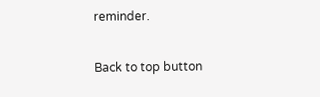reminder.

Back to top button